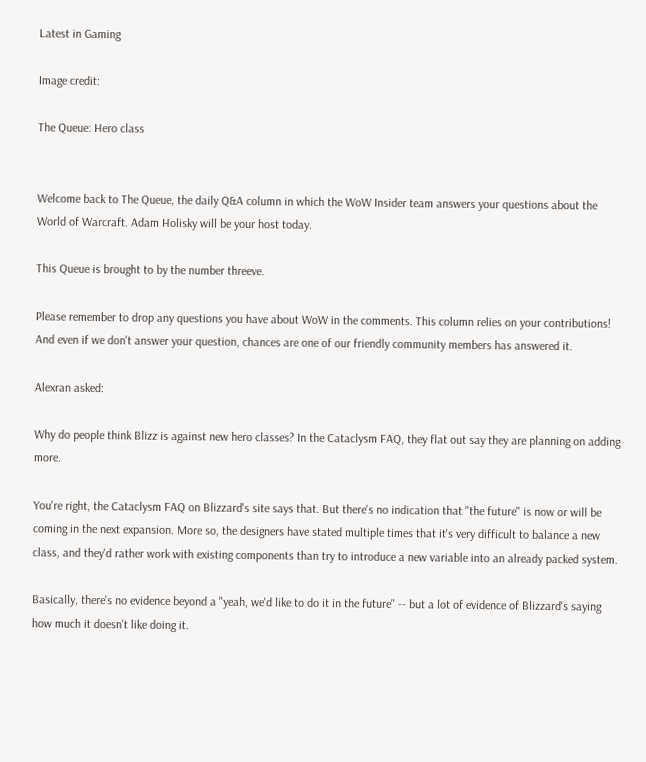Latest in Gaming

Image credit:

The Queue: Hero class


Welcome back to The Queue, the daily Q&A column in which the WoW Insider team answers your questions about the World of Warcraft. Adam Holisky will be your host today.

This Queue is brought to by the number threeve.

Please remember to drop any questions you have about WoW in the comments. This column relies on your contributions! And even if we don't answer your question, chances are one of our friendly community members has answered it.

Alexran asked:

Why do people think Blizz is against new hero classes? In the Cataclysm FAQ, they flat out say they are planning on adding more.

You're right, the Cataclysm FAQ on Blizzard's site says that. But there's no indication that "the future" is now or will be coming in the next expansion. More so, the designers have stated multiple times that it's very difficult to balance a new class, and they'd rather work with existing components than try to introduce a new variable into an already packed system.

Basically, there's no evidence beyond a "yeah, we'd like to do it in the future" -- but a lot of evidence of Blizzard's saying how much it doesn't like doing it.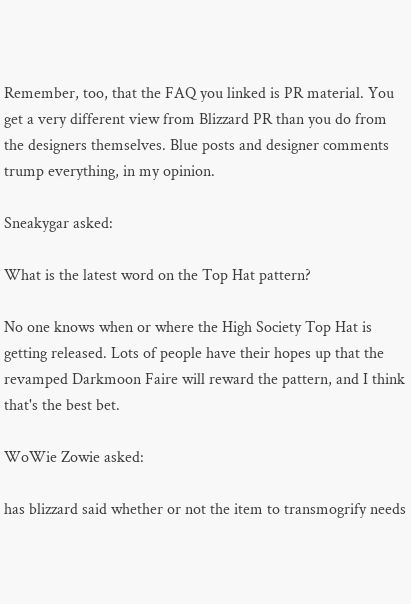Remember, too, that the FAQ you linked is PR material. You get a very different view from Blizzard PR than you do from the designers themselves. Blue posts and designer comments trump everything, in my opinion.

Sneakygar asked:

What is the latest word on the Top Hat pattern?

No one knows when or where the High Society Top Hat is getting released. Lots of people have their hopes up that the revamped Darkmoon Faire will reward the pattern, and I think that's the best bet.

WoWie Zowie asked:

has blizzard said whether or not the item to transmogrify needs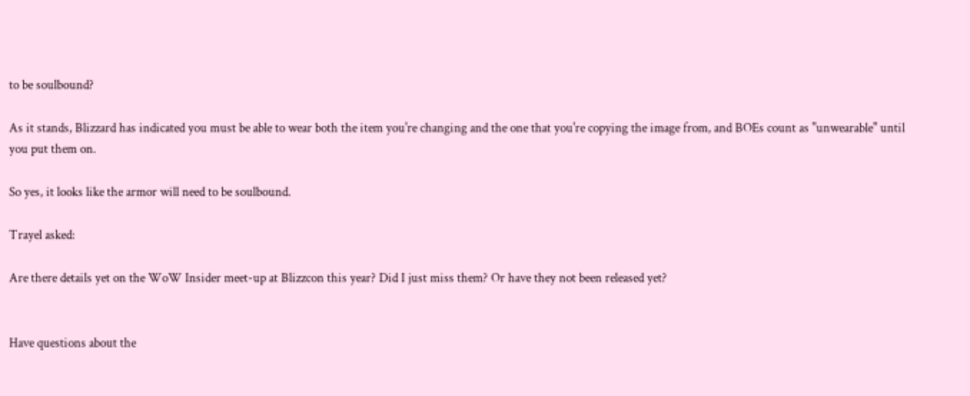to be soulbound?

As it stands, Blizzard has indicated you must be able to wear both the item you're changing and the one that you're copying the image from, and BOEs count as "unwearable" until you put them on.

So yes, it looks like the armor will need to be soulbound.

Trayel asked:

Are there details yet on the WoW Insider meet-up at Blizzcon this year? Did I just miss them? Or have they not been released yet?


Have questions about the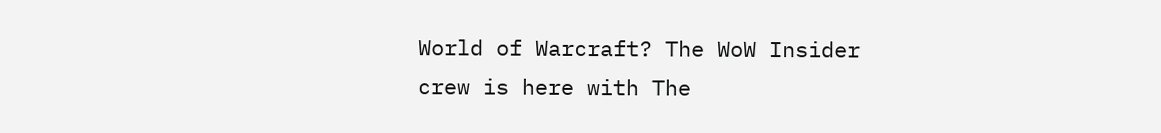World of Warcraft? The WoW Insider crew is here with The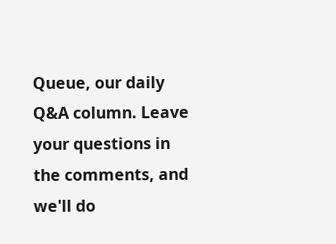Queue, our daily Q&A column. Leave your questions in the comments, and we'll do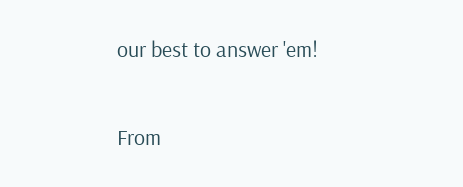our best to answer 'em!

From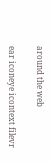around the web

ear iconeye icontext filevr